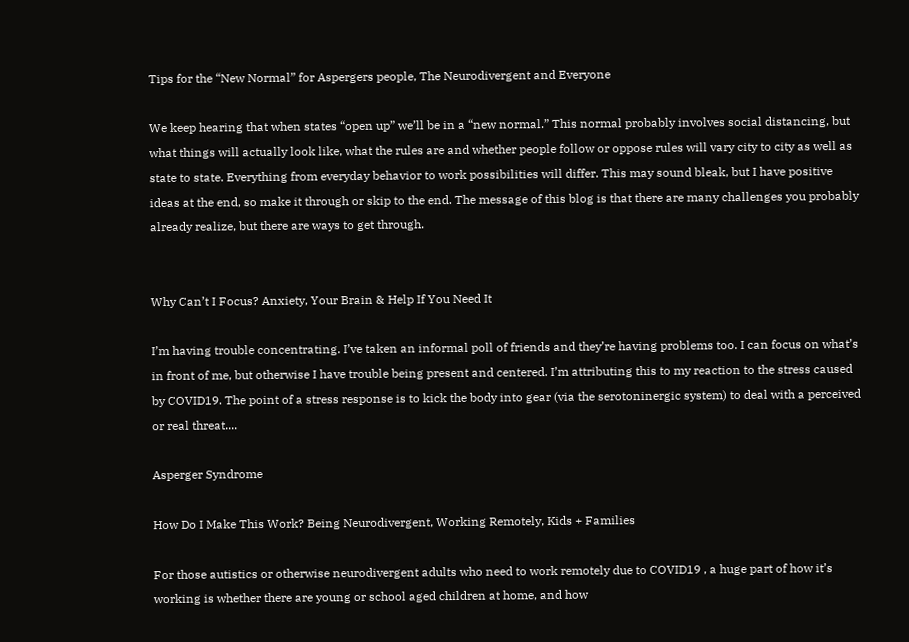Tips for the “New Normal” for Aspergers people, The Neurodivergent and Everyone

We keep hearing that when states “open up” we’ll be in a “new normal.” This normal probably involves social distancing, but what things will actually look like, what the rules are and whether people follow or oppose rules will vary city to city as well as state to state. Everything from everyday behavior to work possibilities will differ. This may sound bleak, but I have positive ideas at the end, so make it through or skip to the end. The message of this blog is that there are many challenges you probably already realize, but there are ways to get through.


Why Can’t I Focus? Anxiety, Your Brain & Help If You Need It

I’m having trouble concentrating. I’ve taken an informal poll of friends and they’re having problems too. I can focus on what’s in front of me, but otherwise I have trouble being present and centered. I’m attributing this to my reaction to the stress caused by COVID19. The point of a stress response is to kick the body into gear (via the serotoninergic system) to deal with a perceived or real threat....

Asperger Syndrome

How Do I Make This Work? Being Neurodivergent, Working Remotely, Kids + Families

For those autistics or otherwise neurodivergent adults who need to work remotely due to COVID19 , a huge part of how it’s working is whether there are young or school aged children at home, and how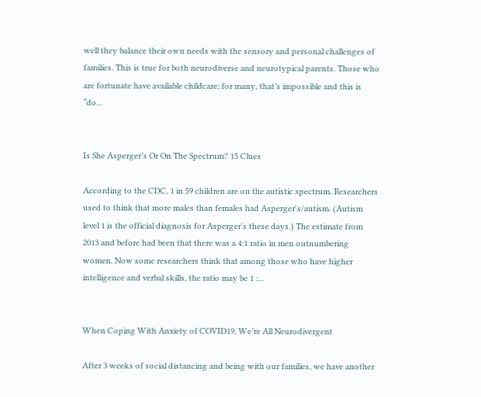well they balance their own needs with the sensory and personal challenges of families. This is true for both neurodiverse and neurotypical parents. Those who are fortunate have available childcare; for many, that’s impossible and this is “do...


Is She Asperger’s Or On The Spectrum? 15 Clues

According to the CDC, 1 in 59 children are on the autistic spectrum. Researchers used to think that more males than females had Asperger's/autism. (Autism level 1 is the official diagnosis for Asperger's these days.) The estimate from 2013 and before had been that there was a 4:1 ratio in men outnumbering women. Now some researchers think that among those who have higher intelligence and verbal skills, the ratio may be 1 :...


When Coping With Anxiety of COVID19, We’re All Neurodivergent

After 3 weeks of social distancing and being with our families, we have another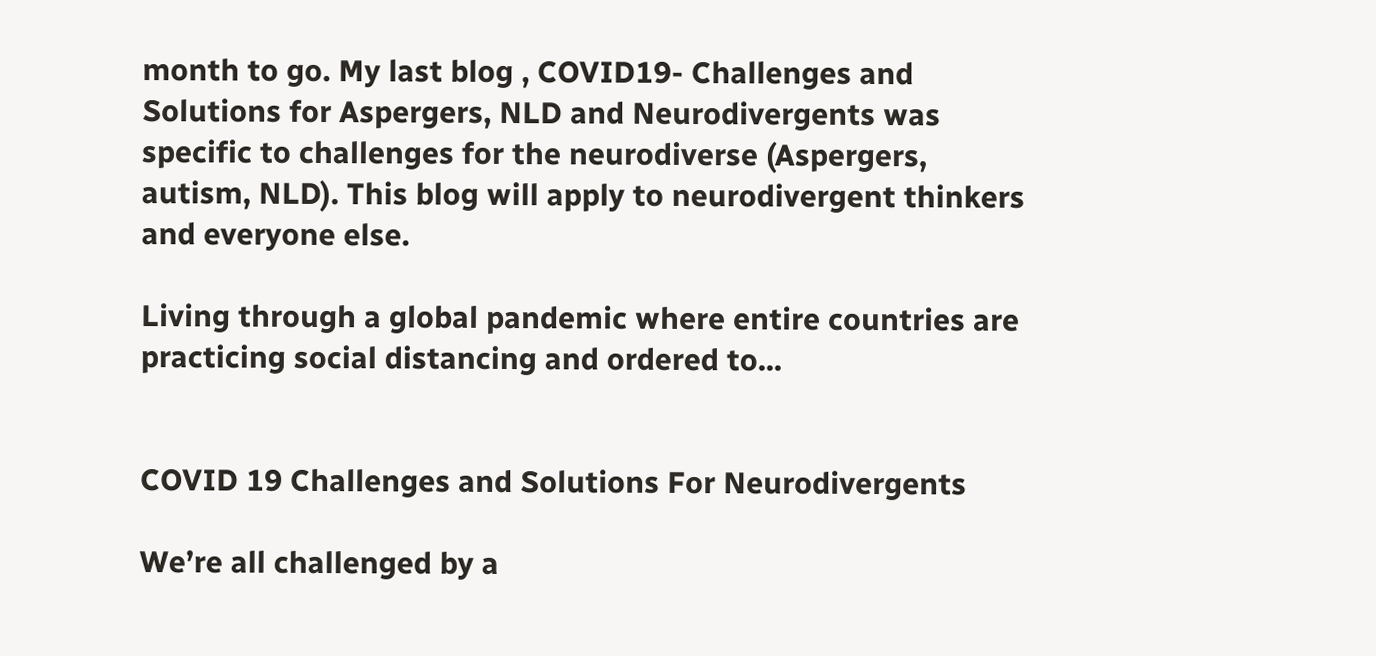month to go. My last blog , COVID19- Challenges and Solutions for Aspergers, NLD and Neurodivergents was specific to challenges for the neurodiverse (Aspergers, autism, NLD). This blog will apply to neurodivergent thinkers and everyone else.

Living through a global pandemic where entire countries are practicing social distancing and ordered to...


COVID 19 Challenges and Solutions For Neurodivergents

We’re all challenged by a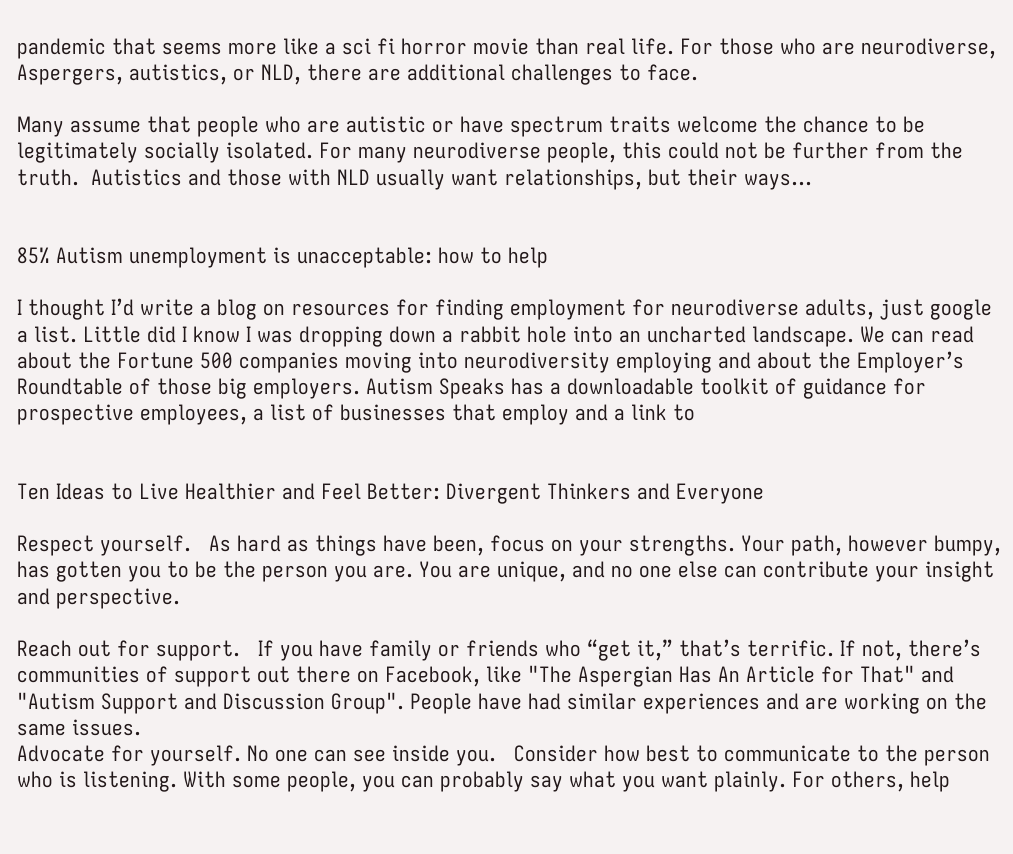pandemic that seems more like a sci fi horror movie than real life. For those who are neurodiverse, Aspergers, autistics, or NLD, there are additional challenges to face.

Many assume that people who are autistic or have spectrum traits welcome the chance to be legitimately socially isolated. For many neurodiverse people, this could not be further from the truth.  Autistics and those with NLD usually want relationships, but their ways...


85% Autism unemployment is unacceptable: how to help

I thought I’d write a blog on resources for finding employment for neurodiverse adults, just google a list. Little did I know I was dropping down a rabbit hole into an uncharted landscape. We can read about the Fortune 500 companies moving into neurodiversity employing and about the Employer’s Roundtable of those big employers. Autism Speaks has a downloadable toolkit of guidance for prospective employees, a list of businesses that employ and a link to


Ten Ideas to Live Healthier and Feel Better: Divergent Thinkers and Everyone

Respect yourself.   As hard as things have been, focus on your strengths. Your path, however bumpy, has gotten you to be the person you are. You are unique, and no one else can contribute your insight and perspective.

Reach out for support.   If you have family or friends who “get it,” that’s terrific. If not, there’s communities of support out there on Facebook, like "The Aspergian Has An Article for That" and "Autism Support and Discussion Group". People have had similar experiences and are working on the same issues.
Advocate for yourself. No one can see inside you.   Consider how best to communicate to the person who is listening. With some people, you can probably say what you want plainly. For others, help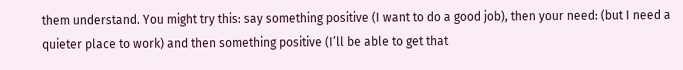them understand. You might try this: say something positive (I want to do a good job), then your need: (but I need a quieter place to work) and then something positive (I’ll be able to get that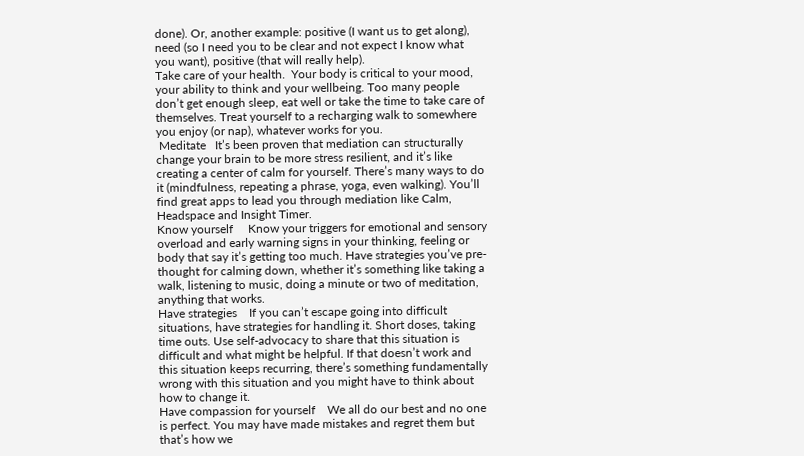done). Or, another example: positive (I want us to get along), need (so I need you to be clear and not expect I know what you want), positive (that will really help).
Take care of your health.  Your body is critical to your mood, your ability to think and your wellbeing. Too many people don’t get enough sleep, eat well or take the time to take care of themselves. Treat yourself to a recharging walk to somewhere you enjoy (or nap), whatever works for you.
 Meditate   It’s been proven that mediation can structurally change your brain to be more stress resilient, and it’s like creating a center of calm for yourself. There’s many ways to do it (mindfulness, repeating a phrase, yoga, even walking). You’ll find great apps to lead you through mediation like Calm, Headspace and Insight Timer.
Know yourself     Know your triggers for emotional and sensory overload and early warning signs in your thinking, feeling or body that say it’s getting too much. Have strategies you’ve pre-thought for calming down, whether it’s something like taking a walk, listening to music, doing a minute or two of meditation, anything that works.
Have strategies    If you can’t escape going into difficult situations, have strategies for handling it. Short doses, taking time outs. Use self-advocacy to share that this situation is difficult and what might be helpful. If that doesn’t work and this situation keeps recurring, there’s something fundamentally wrong with this situation and you might have to think about how to change it.
Have compassion for yourself    We all do our best and no one is perfect. You may have made mistakes and regret them but that’s how we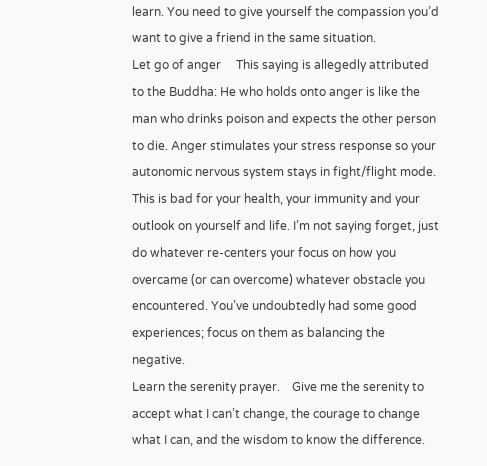learn. You need to give yourself the compassion you’d want to give a friend in the same situation.
Let go of anger     This saying is allegedly attributed to the Buddha: He who holds onto anger is like the man who drinks poison and expects the other person to die. Anger stimulates your stress response so your autonomic nervous system stays in fight/flight mode. This is bad for your health, your immunity and your outlook on yourself and life. I’m not saying forget, just do whatever re-centers your focus on how you overcame (or can overcome) whatever obstacle you encountered. You’ve undoubtedly had some good experiences; focus on them as balancing the negative.
Learn the serenity prayer.    Give me the serenity to accept what I can’t change, the courage to change what I can, and the wisdom to know the difference.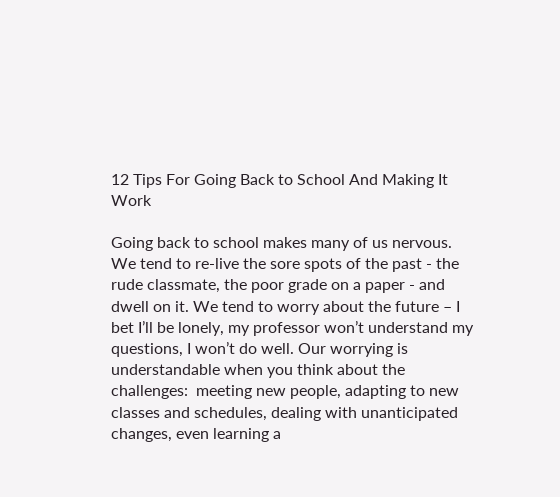12 Tips For Going Back to School And Making It Work

Going back to school makes many of us nervous.  We tend to re-live the sore spots of the past - the rude classmate, the poor grade on a paper - and dwell on it. We tend to worry about the future – I bet I’ll be lonely, my professor won’t understand my questions, I won’t do well. Our worrying is understandable when you think about the challenges:  meeting new people, adapting to new classes and schedules, dealing with unanticipated changes, even learning a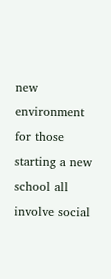new environment for those starting a new school all involve social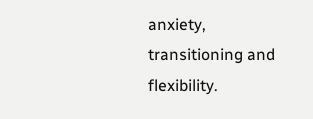anxiety, transitioning and flexibility.